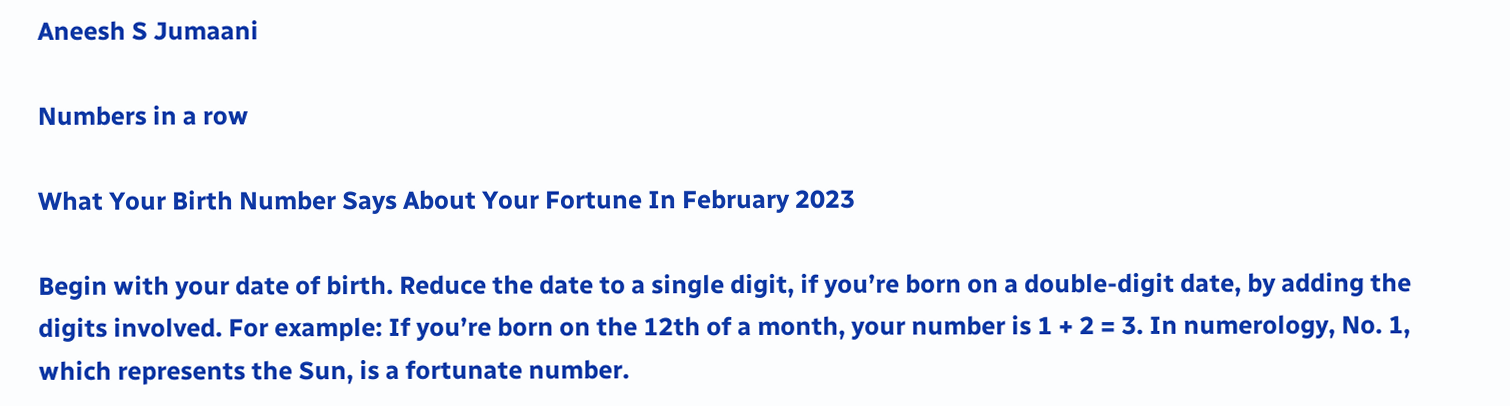Aneesh S Jumaani

Numbers in a row

What Your Birth Number Says About Your Fortune In February 2023

Begin with your date of birth. Reduce the date to a single digit, if you’re born on a double-digit date, by adding the digits involved. For example: If you’re born on the 12th of a month, your number is 1 + 2 = 3. In numerology, No. 1, which represents the Sun, is a fortunate number.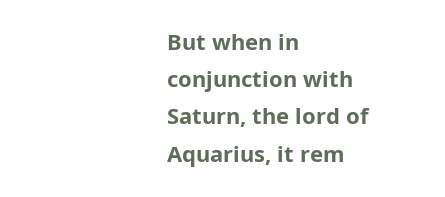But when in conjunction with Saturn, the lord of Aquarius, it rem